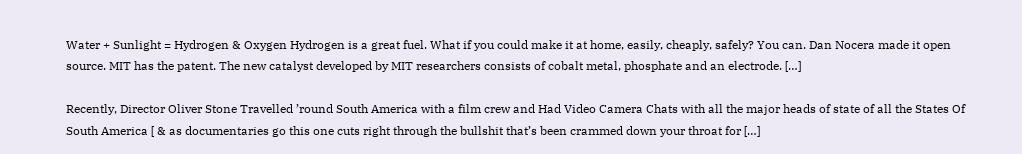Water + Sunlight = Hydrogen & Oxygen Hydrogen is a great fuel. What if you could make it at home, easily, cheaply, safely? You can. Dan Nocera made it open source. MIT has the patent. The new catalyst developed by MIT researchers consists of cobalt metal, phosphate and an electrode. […]

Recently, Director Oliver Stone Travelled ’round South America with a film crew and Had Video Camera Chats with all the major heads of state of all the States Of South America [ & as documentaries go this one cuts right through the bullshit that’s been crammed down your throat for […]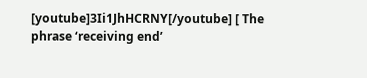[youtube]3Ii1JhHCRNY[/youtube] [ The phrase ‘receiving end’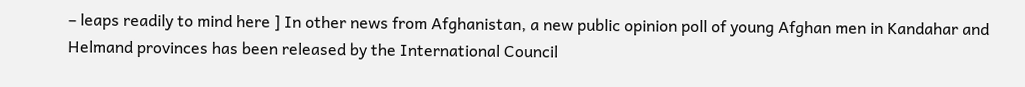– leaps readily to mind here ] In other news from Afghanistan, a new public opinion poll of young Afghan men in Kandahar and Helmand provinces has been released by the International Council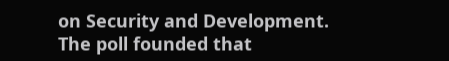on Security and Development. The poll founded that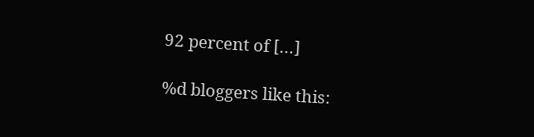92 percent of […]

%d bloggers like this: